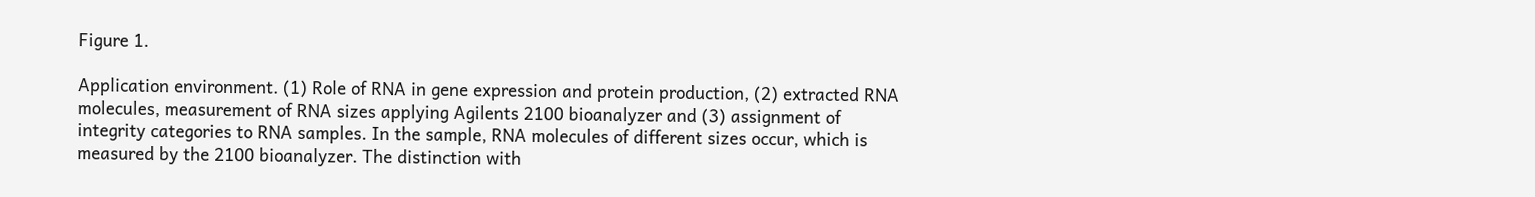Figure 1.

Application environment. (1) Role of RNA in gene expression and protein production, (2) extracted RNA molecules, measurement of RNA sizes applying Agilents 2100 bioanalyzer and (3) assignment of integrity categories to RNA samples. In the sample, RNA molecules of different sizes occur, which is measured by the 2100 bioanalyzer. The distinction with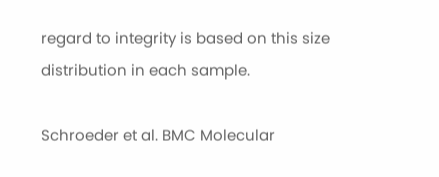regard to integrity is based on this size distribution in each sample.

Schroeder et al. BMC Molecular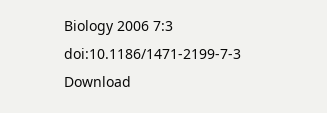Biology 2006 7:3   doi:10.1186/1471-2199-7-3
Download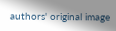authors' original image